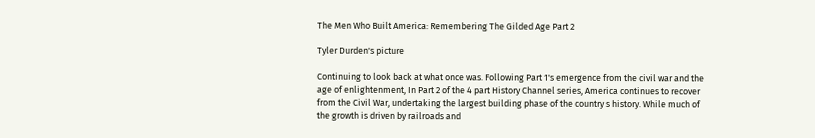The Men Who Built America: Remembering The Gilded Age Part 2

Tyler Durden's picture

Continuing to look back at what once was. Following Part 1's emergence from the civil war and the age of enlightenment, In Part 2 of the 4 part History Channel series, America continues to recover from the Civil War, undertaking the largest building phase of the country s history. While much of the growth is driven by railroads and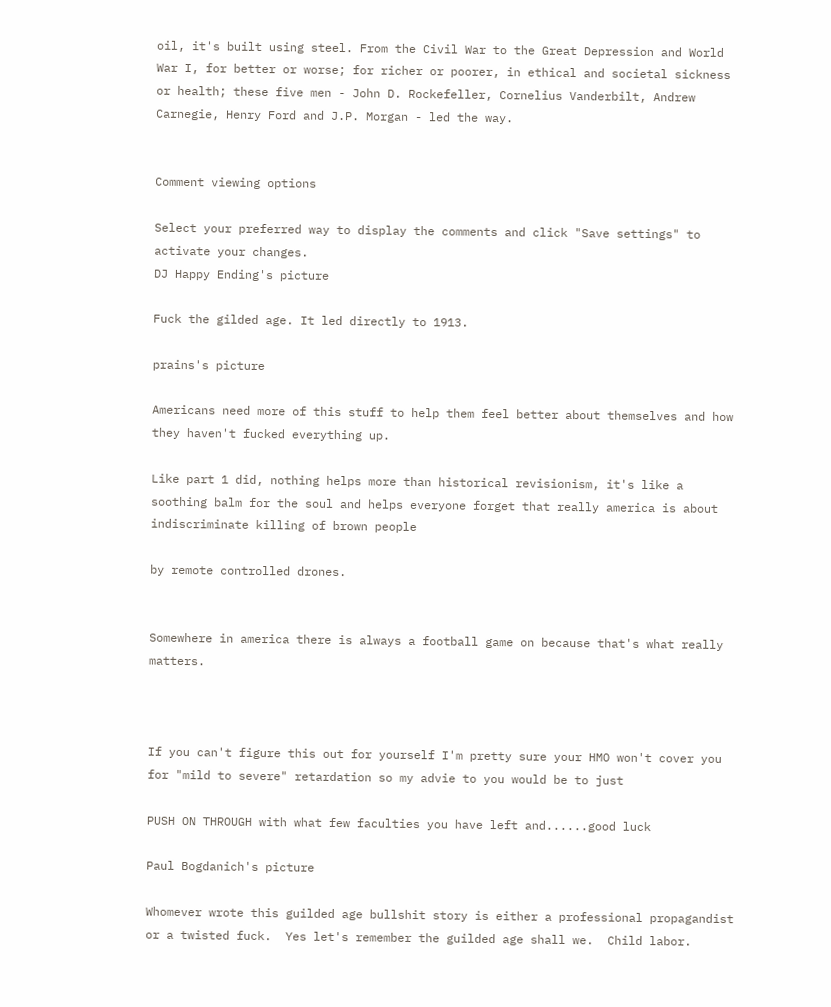oil, it's built using steel. From the Civil War to the Great Depression and World War I, for better or worse; for richer or poorer, in ethical and societal sickness or health; these five men - John D. Rockefeller, Cornelius Vanderbilt, Andrew Carnegie, Henry Ford and J.P. Morgan - led the way.


Comment viewing options

Select your preferred way to display the comments and click "Save settings" to activate your changes.
DJ Happy Ending's picture

Fuck the gilded age. It led directly to 1913.

prains's picture

Americans need more of this stuff to help them feel better about themselves and how they haven't fucked everything up.

Like part 1 did, nothing helps more than historical revisionism, it's like a soothing balm for the soul and helps everyone forget that really america is about indiscriminate killing of brown people

by remote controlled drones.


Somewhere in america there is always a football game on because that's what really matters.



If you can't figure this out for yourself I'm pretty sure your HMO won't cover you for "mild to severe" retardation so my advie to you would be to just

PUSH ON THROUGH with what few faculties you have left and......good luck

Paul Bogdanich's picture

Whomever wrote this guilded age bullshit story is either a professional propagandist or a twisted fuck.  Yes let's remember the guilded age shall we.  Child labor.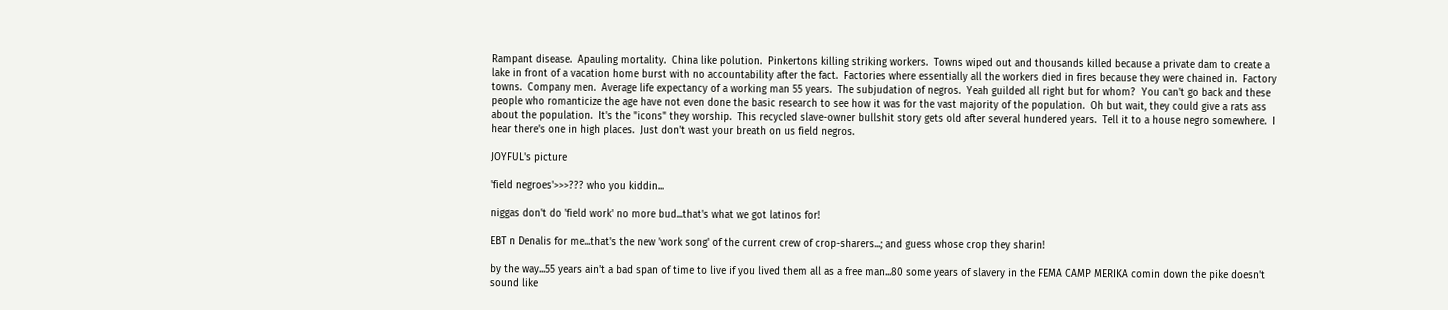Rampant disease.  Apauling mortality.  China like polution.  Pinkertons killing striking workers.  Towns wiped out and thousands killed because a private dam to create a lake in front of a vacation home burst with no accountability after the fact.  Factories where essentially all the workers died in fires because they were chained in.  Factory towns.  Company men.  Average life expectancy of a working man 55 years.  The subjudation of negros.  Yeah guilded all right but for whom?  You can't go back and these people who romanticize the age have not even done the basic research to see how it was for the vast majority of the population.  Oh but wait, they could give a rats ass about the population.  It's the "icons" they worship.  This recycled slave-owner bullshit story gets old after several hundered years.  Tell it to a house negro somewhere.  I hear there's one in high places.  Just don't wast your breath on us field negros.

JOYFUL's picture

'field negroes'>>>??? who you kiddin...

niggas don't do 'field work' no more bud...that's what we got latinos for!

EBT n Denalis for me...that's the new 'work song' of the current crew of crop-sharers...; and guess whose crop they sharin!

by the way...55 years ain't a bad span of time to live if you lived them all as a free man...80 some years of slavery in the FEMA CAMP MERIKA comin down the pike doesn't sound like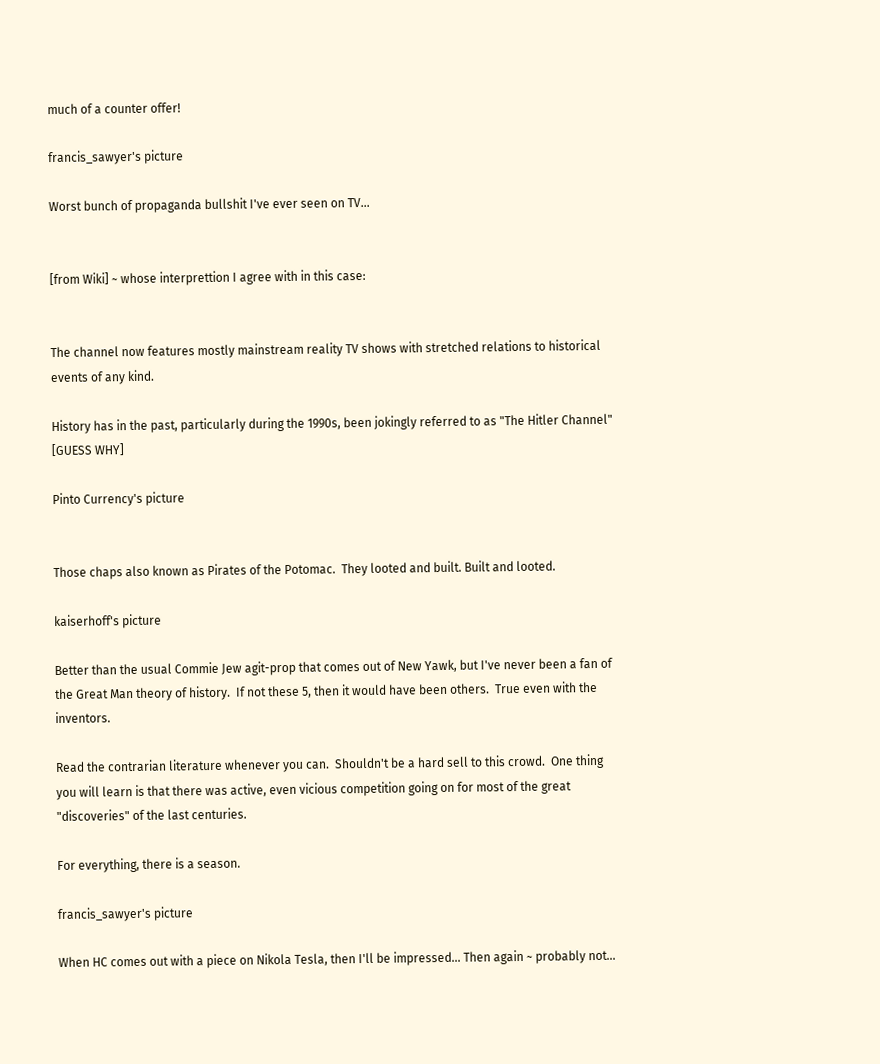much of a counter offer!

francis_sawyer's picture

Worst bunch of propaganda bullshit I've ever seen on TV...


[from Wiki] ~ whose interprettion I agree with in this case:


The channel now features mostly mainstream reality TV shows with stretched relations to historical events of any kind.

History has in the past, particularly during the 1990s, been jokingly referred to as "The Hitler Channel" [GUESS WHY]

Pinto Currency's picture


Those chaps also known as Pirates of the Potomac.  They looted and built. Built and looted.

kaiserhoff's picture

Better than the usual Commie Jew agit-prop that comes out of New Yawk, but I've never been a fan of the Great Man theory of history.  If not these 5, then it would have been others.  True even with the inventors.

Read the contrarian literature whenever you can.  Shouldn't be a hard sell to this crowd.  One thing you will learn is that there was active, even vicious competition going on for most of the great "discoveries" of the last centuries.

For everything, there is a season.

francis_sawyer's picture

When HC comes out with a piece on Nikola Tesla, then I'll be impressed... Then again ~ probably not...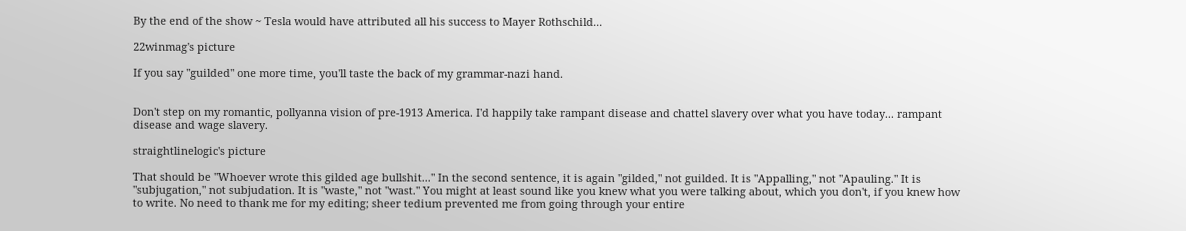By the end of the show ~ Tesla would have attributed all his success to Mayer Rothschild...

22winmag's picture

If you say "guilded" one more time, you'll taste the back of my grammar-nazi hand.


Don't step on my romantic, pollyanna vision of pre-1913 America. I'd happily take rampant disease and chattel slavery over what you have today... rampant disease and wage slavery.

straightlinelogic's picture

That should be "Whoever wrote this gilded age bullshit..." In the second sentence, it is again "gilded," not guilded. It is "Appalling," not "Apauling." It is "subjugation," not subjudation. It is "waste," not "wast." You might at least sound like you knew what you were talking about, which you don't, if you knew how to write. No need to thank me for my editing; sheer tedium prevented me from going through your entire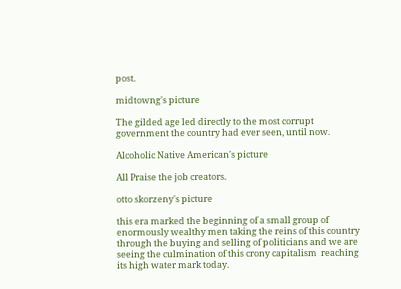post.

midtowng's picture

The gilded age led directly to the most corrupt government the country had ever seen, until now.

Alcoholic Native American's picture

All Praise the job creators.

otto skorzeny's picture

this era marked the beginning of a small group of enormously wealthy men taking the reins of this country through the buying and selling of politicians and we are seeing the culmination of this crony capitalism  reaching its high water mark today.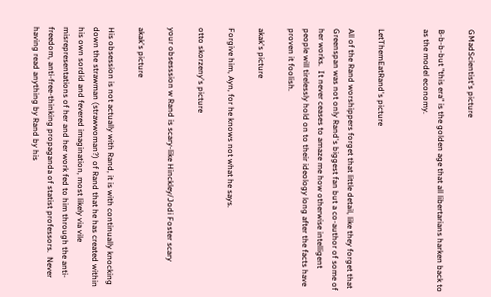GMadScientist's picture

B-b-b-but "this era" is the golden age that all libertarians harken back to as the model economy.


LetThemEatRand's picture

All of the Rand worshippers forget that little detail, like they forget that Greenspan was not only Rand's biggest fan but a co-author of some of her works.  It never ceases to amaze me how otherwise intelligent people will tirelessly hold on to their ideology long after the facts have proven it foolish.

akak's picture

Forgive him, Ayn, for he knows not what he says.

otto skorzeny's picture

your obsesssion w Rand is scary-like Hinckley/Jodi Foster scary

akak's picture

His obsession is not actually with Rand, it is with continually knocking down the strawman (strawwoman?) of Rand that he has created within his own sordid and fevered imagination, most likely via vile misrepresentations of her and her work fed to him through the anti-freedom, anti-free-thinking propaganda of statist professors.  Never having read anything by Rand by his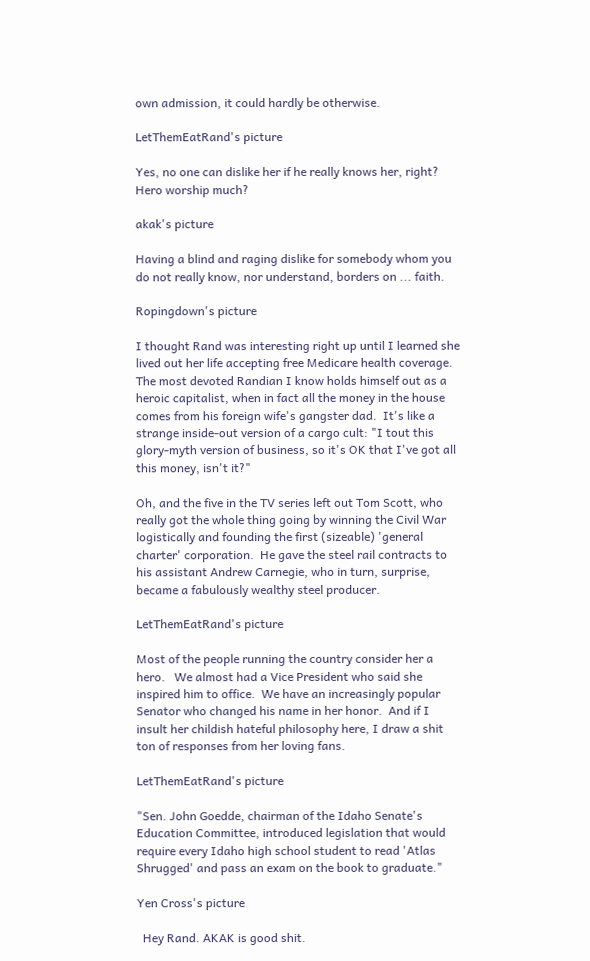own admission, it could hardly be otherwise.

LetThemEatRand's picture

Yes, no one can dislike her if he really knows her, right?  Hero worship much?

akak's picture

Having a blind and raging dislike for somebody whom you do not really know, nor understand, borders on ... faith.

Ropingdown's picture

I thought Rand was interesting right up until I learned she lived out her life accepting free Medicare health coverage.  The most devoted Randian I know holds himself out as a heroic capitalist, when in fact all the money in the house comes from his foreign wife's gangster dad.  It's like a strange inside-out version of a cargo cult: "I tout this glory-myth version of business, so it's OK that I've got all this money, isn't it?"

Oh, and the five in the TV series left out Tom Scott, who really got the whole thing going by winning the Civil War logistically and founding the first (sizeable) 'general charter' corporation.  He gave the steel rail contracts to his assistant Andrew Carnegie, who in turn, surprise, became a fabulously wealthy steel producer.

LetThemEatRand's picture

Most of the people running the country consider her a hero.   We almost had a Vice President who said she inspired him to office.  We have an increasingly popular Senator who changed his name in her honor.  And if I insult her childish hateful philosophy here, I draw a shit ton of responses from her loving fans.

LetThemEatRand's picture

"Sen. John Goedde, chairman of the Idaho Senate's Education Committee, introduced legislation that would require every Idaho high school student to read 'Atlas Shrugged' and pass an exam on the book to graduate."

Yen Cross's picture

  Hey Rand. AKAK is good shit.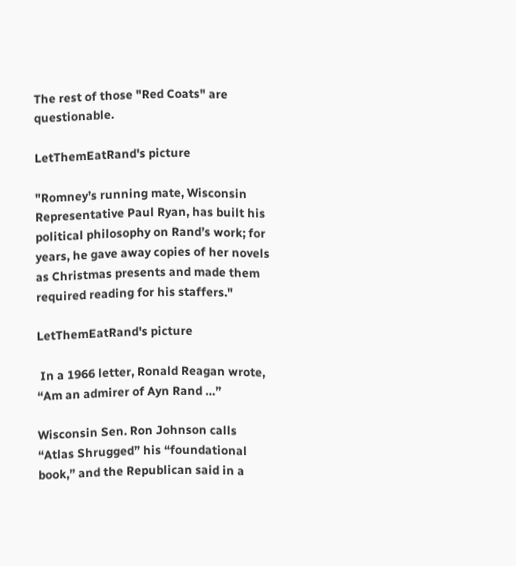The rest of those "Red Coats" are questionable.

LetThemEatRand's picture

"Romney’s running mate, Wisconsin Representative Paul Ryan, has built his political philosophy on Rand’s work; for years, he gave away copies of her novels as Christmas presents and made them required reading for his staffers."

LetThemEatRand's picture

 In a 1966 letter, Ronald Reagan wrote, “Am an admirer of Ayn Rand …”

Wisconsin Sen. Ron Johnson calls “Atlas Shrugged” his “foundational book,” and the Republican said in a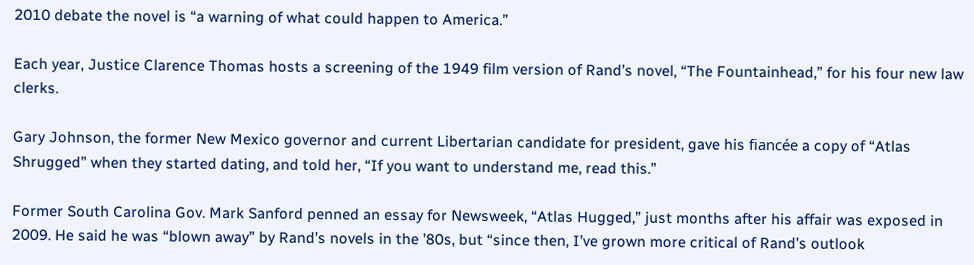2010 debate the novel is “a warning of what could happen to America.”

Each year, Justice Clarence Thomas hosts a screening of the 1949 film version of Rand’s novel, “The Fountainhead,” for his four new law clerks.

Gary Johnson, the former New Mexico governor and current Libertarian candidate for president, gave his fiancée a copy of “Atlas Shrugged” when they started dating, and told her, “If you want to understand me, read this.”

Former South Carolina Gov. Mark Sanford penned an essay for Newsweek, “Atlas Hugged,” just months after his affair was exposed in 2009. He said he was “blown away” by Rand’s novels in the ’80s, but “since then, I’ve grown more critical of Rand’s outlook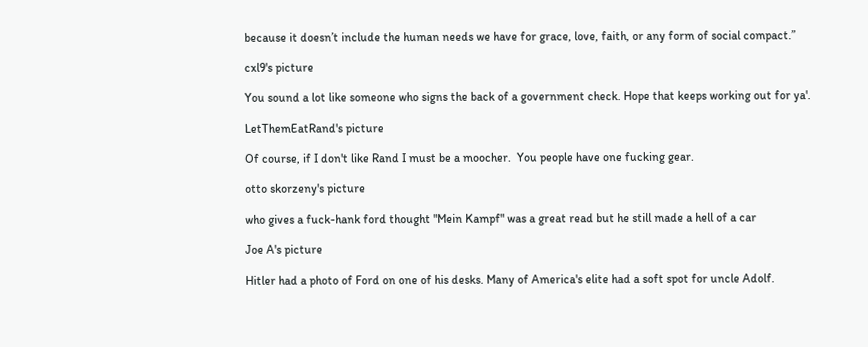because it doesn’t include the human needs we have for grace, love, faith, or any form of social compact.”

cxl9's picture

You sound a lot like someone who signs the back of a government check. Hope that keeps working out for ya'.

LetThemEatRand's picture

Of course, if I don't like Rand I must be a moocher.  You people have one fucking gear.

otto skorzeny's picture

who gives a fuck-hank ford thought "Mein Kampf" was a great read but he still made a hell of a car

Joe A's picture

Hitler had a photo of Ford on one of his desks. Many of America's elite had a soft spot for uncle Adolf.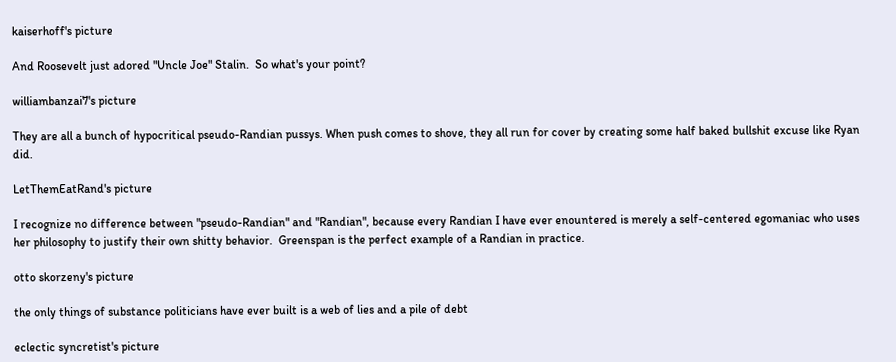kaiserhoff's picture

And Roosevelt just adored "Uncle Joe" Stalin.  So what's your point?

williambanzai7's picture

They are all a bunch of hypocritical pseudo-Randian pussys. When push comes to shove, they all run for cover by creating some half baked bullshit excuse like Ryan did.

LetThemEatRand's picture

I recognize no difference between "pseudo-Randian" and "Randian", because every Randian I have ever enountered is merely a self-centered egomaniac who uses her philosophy to justify their own shitty behavior.  Greenspan is the perfect example of a Randian in practice.

otto skorzeny's picture

the only things of substance politicians have ever built is a web of lies and a pile of debt

eclectic syncretist's picture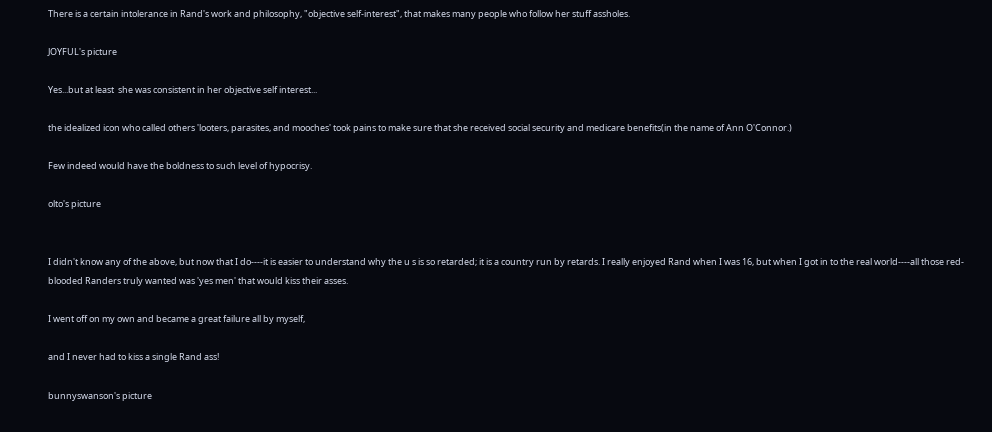There is a certain intolerance in Rand's work and philosophy, "objective self-interest", that makes many people who follow her stuff assholes.

JOYFUL's picture

Yes...but at least  she was consistent in her objective self interest...

the idealized icon who called others 'looters, parasites, and mooches' took pains to make sure that she received social security and medicare benefits(in the name of Ann O'Connor.)

Few indeed would have the boldness to such level of hypocrisy.

olto's picture


I didn't know any of the above, but now that I do----it is easier to understand why the u s is so retarded; it is a country run by retards. I really enjoyed Rand when I was 16, but when I got in to the real world----all those red-blooded Randers truly wanted was 'yes men' that would kiss their asses.

I went off on my own and became a great failure all by myself,

and I never had to kiss a single Rand ass!

bunnyswanson's picture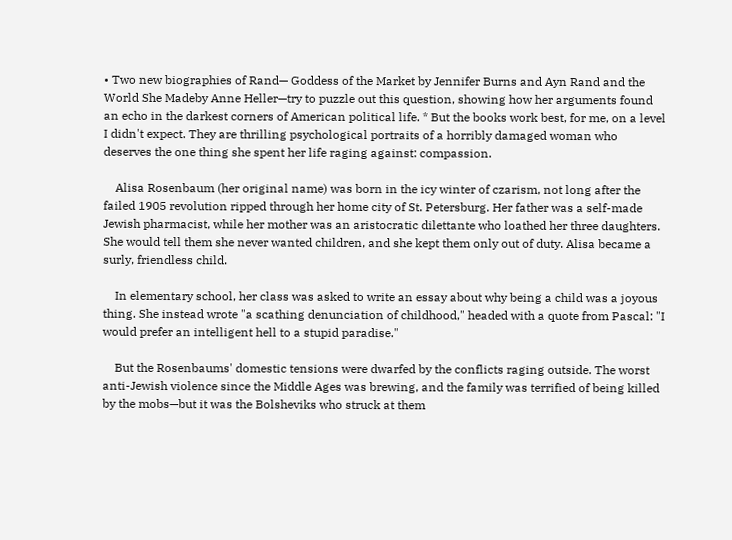• Two new biographies of Rand— Goddess of the Market by Jennifer Burns and Ayn Rand and the World She Madeby Anne Heller—try to puzzle out this question, showing how her arguments found an echo in the darkest corners of American political life. * But the books work best, for me, on a level I didn't expect. They are thrilling psychological portraits of a horribly damaged woman who deserves the one thing she spent her life raging against: compassion.

    Alisa Rosenbaum (her original name) was born in the icy winter of czarism, not long after the failed 1905 revolution ripped through her home city of St. Petersburg. Her father was a self-made Jewish pharmacist, while her mother was an aristocratic dilettante who loathed her three daughters. She would tell them she never wanted children, and she kept them only out of duty. Alisa became a surly, friendless child.

    In elementary school, her class was asked to write an essay about why being a child was a joyous thing. She instead wrote "a scathing denunciation of childhood," headed with a quote from Pascal: "I would prefer an intelligent hell to a stupid paradise."

    But the Rosenbaums' domestic tensions were dwarfed by the conflicts raging outside. The worst anti-Jewish violence since the Middle Ages was brewing, and the family was terrified of being killed by the mobs—but it was the Bolsheviks who struck at them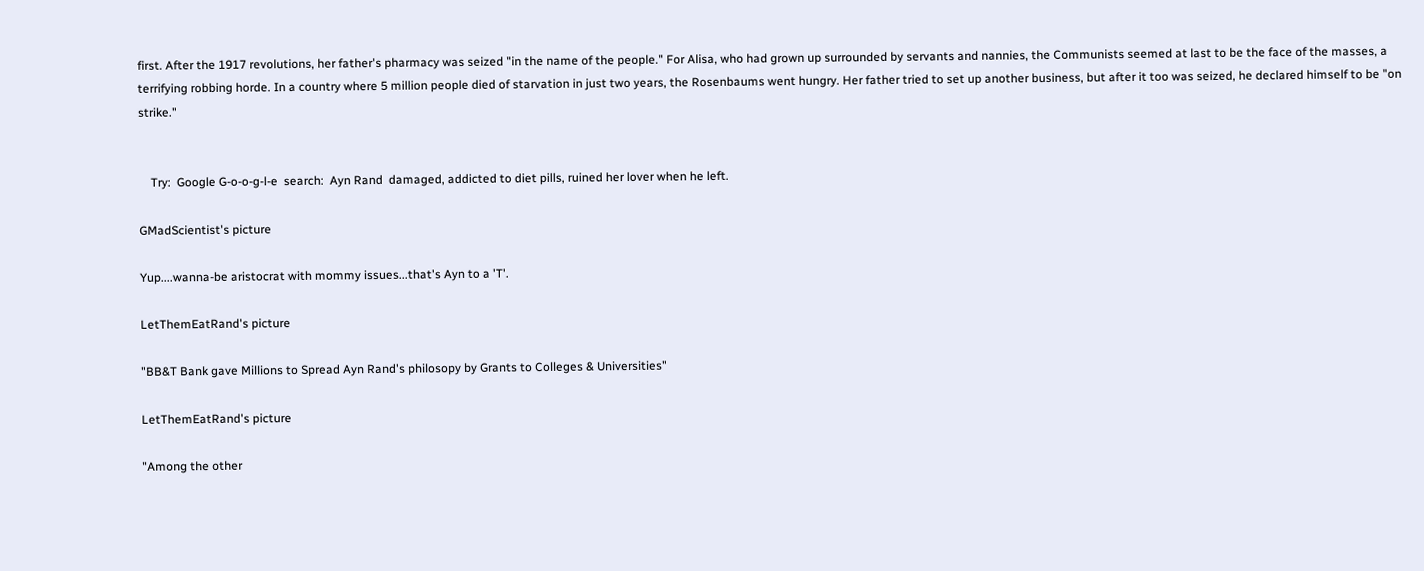first. After the 1917 revolutions, her father's pharmacy was seized "in the name of the people." For Alisa, who had grown up surrounded by servants and nannies, the Communists seemed at last to be the face of the masses, a terrifying robbing horde. In a country where 5 million people died of starvation in just two years, the Rosenbaums went hungry. Her father tried to set up another business, but after it too was seized, he declared himself to be "on strike."


    Try:  Google G-o-o-g-l-e  search:  Ayn Rand  damaged, addicted to diet pills, ruined her lover when he left.

GMadScientist's picture

Yup....wanna-be aristocrat with mommy issues...that's Ayn to a 'T'.

LetThemEatRand's picture

"BB&T Bank gave Millions to Spread Ayn Rand's philosopy by Grants to Colleges & Universities"

LetThemEatRand's picture

"Among the other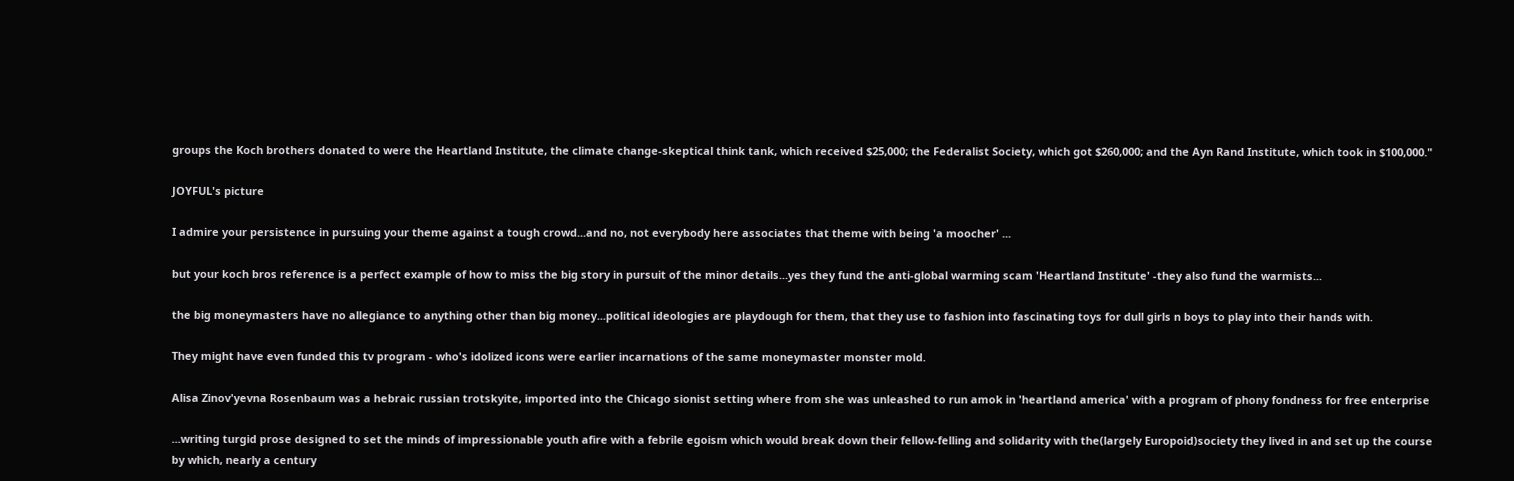groups the Koch brothers donated to were the Heartland Institute, the climate change-skeptical think tank, which received $25,000; the Federalist Society, which got $260,000; and the Ayn Rand Institute, which took in $100,000."

JOYFUL's picture

I admire your persistence in pursuing your theme against a tough crowd...and no, not everybody here associates that theme with being 'a moocher' ...

but your koch bros reference is a perfect example of how to miss the big story in pursuit of the minor details...yes they fund the anti-global warming scam 'Heartland Institute' -they also fund the warmists...

the big moneymasters have no allegiance to anything other than big money...political ideologies are playdough for them, that they use to fashion into fascinating toys for dull girls n boys to play into their hands with.

They might have even funded this tv program - who's idolized icons were earlier incarnations of the same moneymaster monster mold.

Alisa Zinov'yevna Rosenbaum was a hebraic russian trotskyite, imported into the Chicago sionist setting where from she was unleashed to run amok in 'heartland america' with a program of phony fondness for free enterprise

...writing turgid prose designed to set the minds of impressionable youth afire with a febrile egoism which would break down their fellow-felling and solidarity with the(largely Europoid)society they lived in and set up the course by which, nearly a century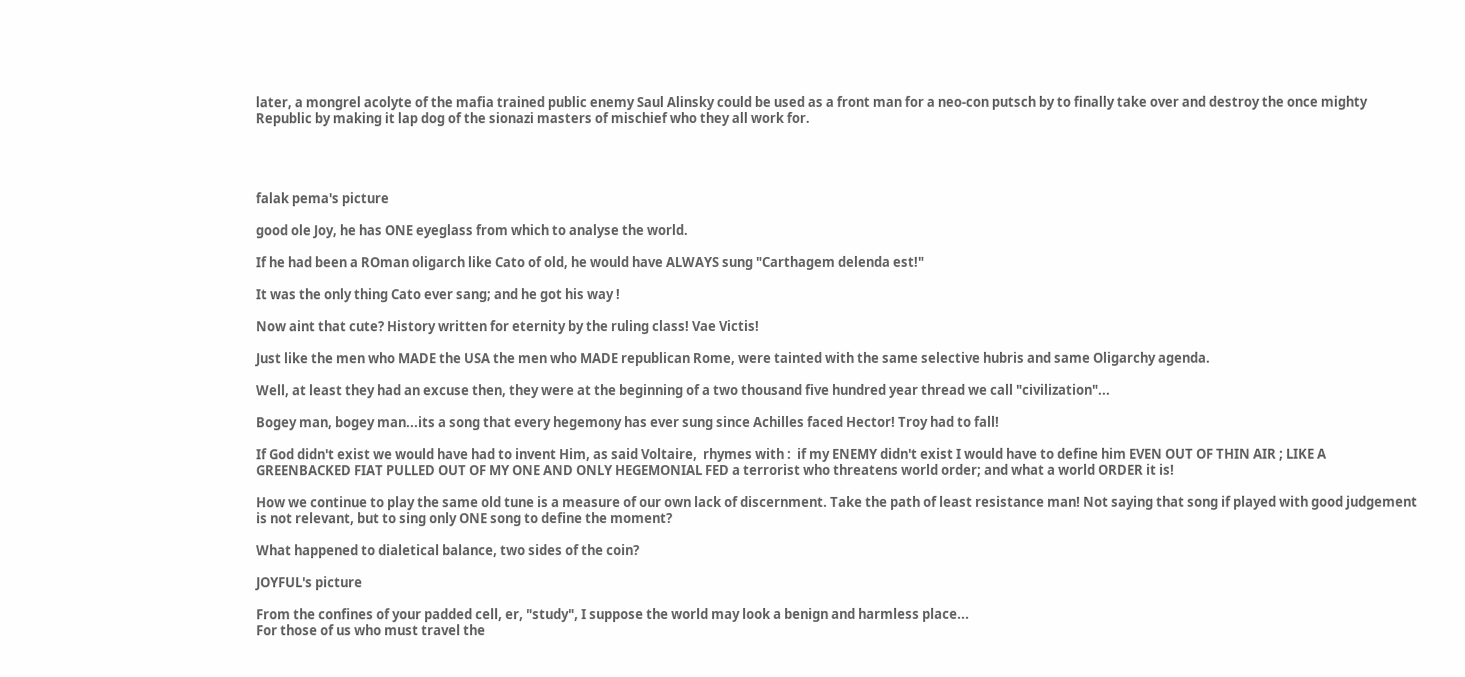later, a mongrel acolyte of the mafia trained public enemy Saul Alinsky could be used as a front man for a neo-con putsch by to finally take over and destroy the once mighty Republic by making it lap dog of the sionazi masters of mischief who they all work for.




falak pema's picture

good ole Joy, he has ONE eyeglass from which to analyse the world.

If he had been a ROman oligarch like Cato of old, he would have ALWAYS sung "Carthagem delenda est!"

It was the only thing Cato ever sang; and he got his way !

Now aint that cute? History written for eternity by the ruling class! Vae Victis!

Just like the men who MADE the USA the men who MADE republican Rome, were tainted with the same selective hubris and same Oligarchy agenda.

Well, at least they had an excuse then, they were at the beginning of a two thousand five hundred year thread we call "civilization"...

Bogey man, bogey man...its a song that every hegemony has ever sung since Achilles faced Hector! Troy had to fall!

If God didn't exist we would have had to invent Him, as said Voltaire,  rhymes with :  if my ENEMY didn't exist I would have to define him EVEN OUT OF THIN AIR ; LIKE A GREENBACKED FIAT PULLED OUT OF MY ONE AND ONLY HEGEMONIAL FED a terrorist who threatens world order; and what a world ORDER it is!

How we continue to play the same old tune is a measure of our own lack of discernment. Take the path of least resistance man! Not saying that song if played with good judgement is not relevant, but to sing only ONE song to define the moment?

What happened to dialetical balance, two sides of the coin?

JOYFUL's picture

From the confines of your padded cell, er, "study", I suppose the world may look a benign and harmless place...
For those of us who must travel the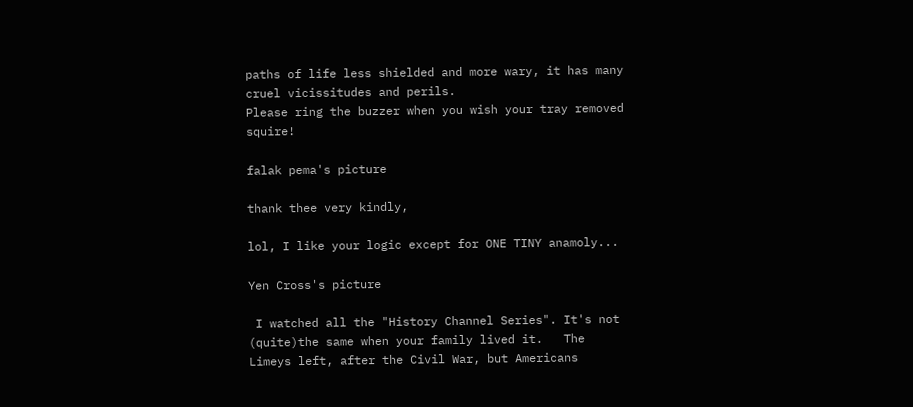paths of life less shielded and more wary, it has many cruel vicissitudes and perils.
Please ring the buzzer when you wish your tray removed squire!

falak pema's picture

thank thee very kindly,

lol, I like your logic except for ONE TINY anamoly...

Yen Cross's picture

 I watched all the "History Channel Series". It's not (quite)the same when your family lived it.   The Limeys left, after the Civil War, but Americans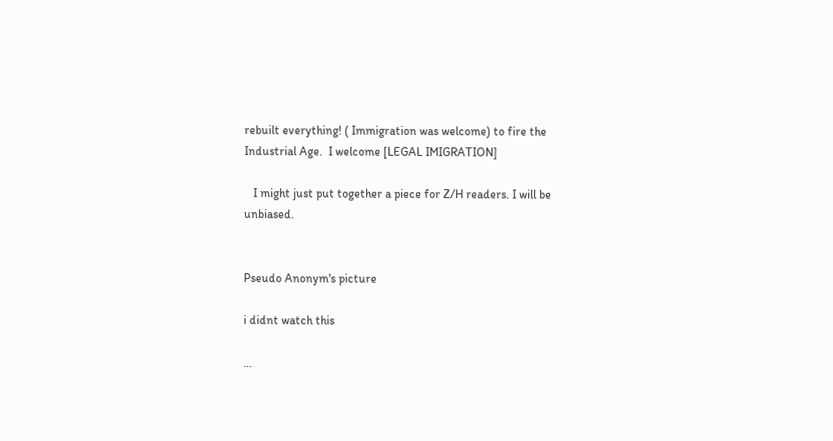rebuilt everything! ( Immigration was welcome) to fire the Industrial Age.  I welcome [LEGAL IMIGRATION]

   I might just put together a piece for Z/H readers. I will be unbiased.


Pseudo Anonym's picture

i didnt watch this

...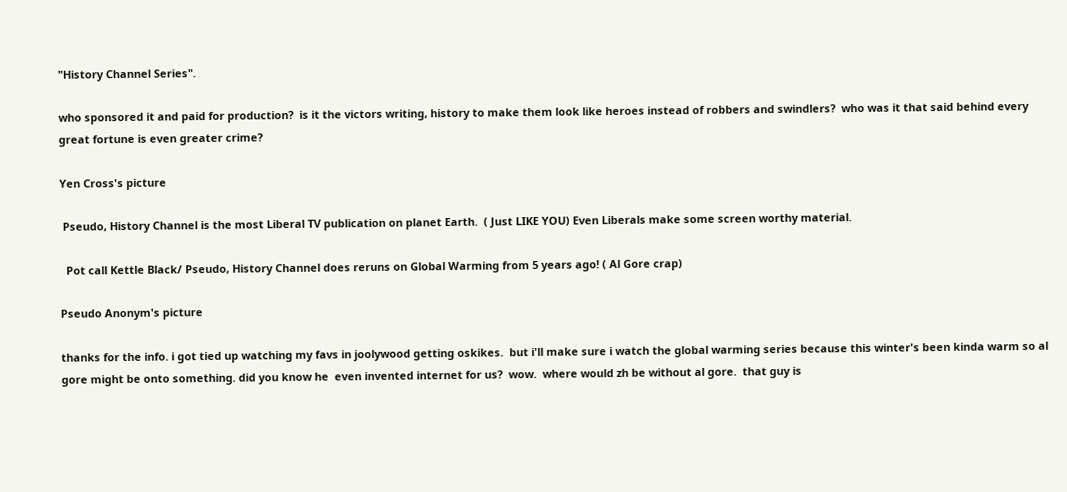"History Channel Series".

who sponsored it and paid for production?  is it the victors writing, history to make them look like heroes instead of robbers and swindlers?  who was it that said behind every great fortune is even greater crime?

Yen Cross's picture

 Pseudo, History Channel is the most Liberal TV publication on planet Earth.  ( Just LIKE YOU) Even Liberals make some screen worthy material.

  Pot call Kettle Black/ Pseudo, History Channel does reruns on Global Warming from 5 years ago! ( Al Gore crap)

Pseudo Anonym's picture

thanks for the info. i got tied up watching my favs in joolywood getting oskikes.  but i'll make sure i watch the global warming series because this winter's been kinda warm so al gore might be onto something. did you know he  even invented internet for us?  wow.  where would zh be without al gore.  that guy is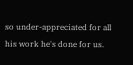so under-appreciated for all his work he's done for us.